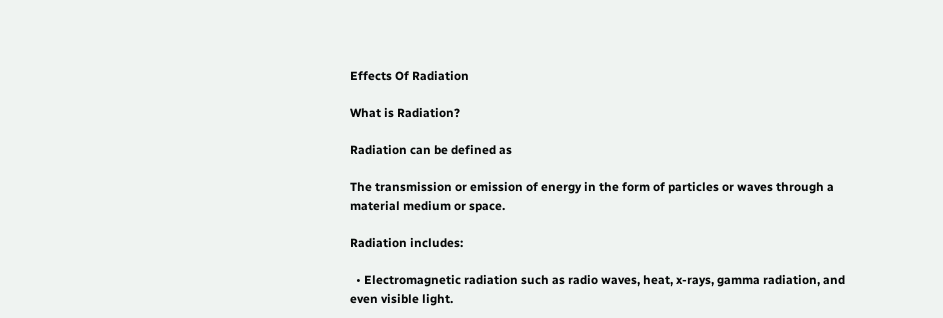Effects Of Radiation

What is Radiation?

Radiation can be defined as

The transmission or emission of energy in the form of particles or waves through a material medium or space.

Radiation includes:

  • Electromagnetic radiation such as radio waves, heat, x-rays, gamma radiation, and even visible light.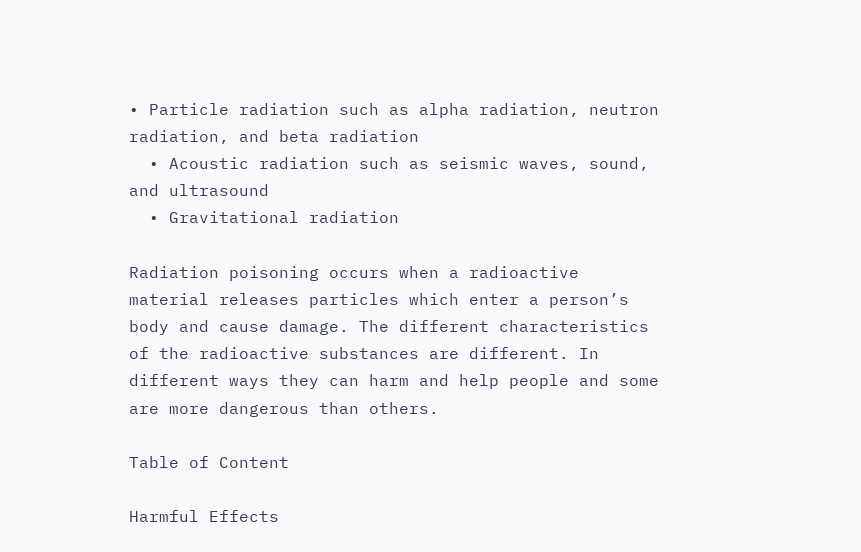• Particle radiation such as alpha radiation, neutron radiation, and beta radiation
  • Acoustic radiation such as seismic waves, sound, and ultrasound
  • Gravitational radiation

Radiation poisoning occurs when a radioactive material releases particles which enter a person’s body and cause damage. The different characteristics of the radioactive substances are different. In different ways they can harm and help people and some are more dangerous than others.

Table of Content

Harmful Effects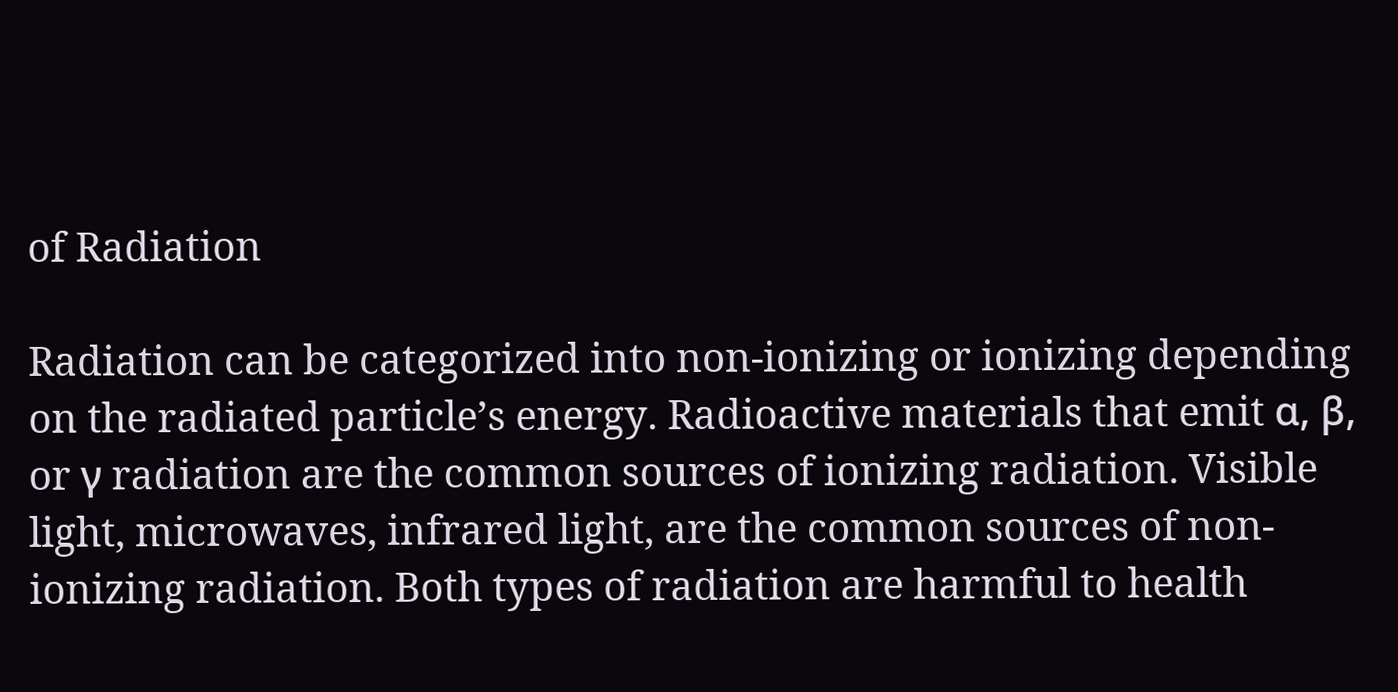of Radiation

Radiation can be categorized into non-ionizing or ionizing depending on the radiated particle’s energy. Radioactive materials that emit α, β, or γ radiation are the common sources of ionizing radiation. Visible light, microwaves, infrared light, are the common sources of non-ionizing radiation. Both types of radiation are harmful to health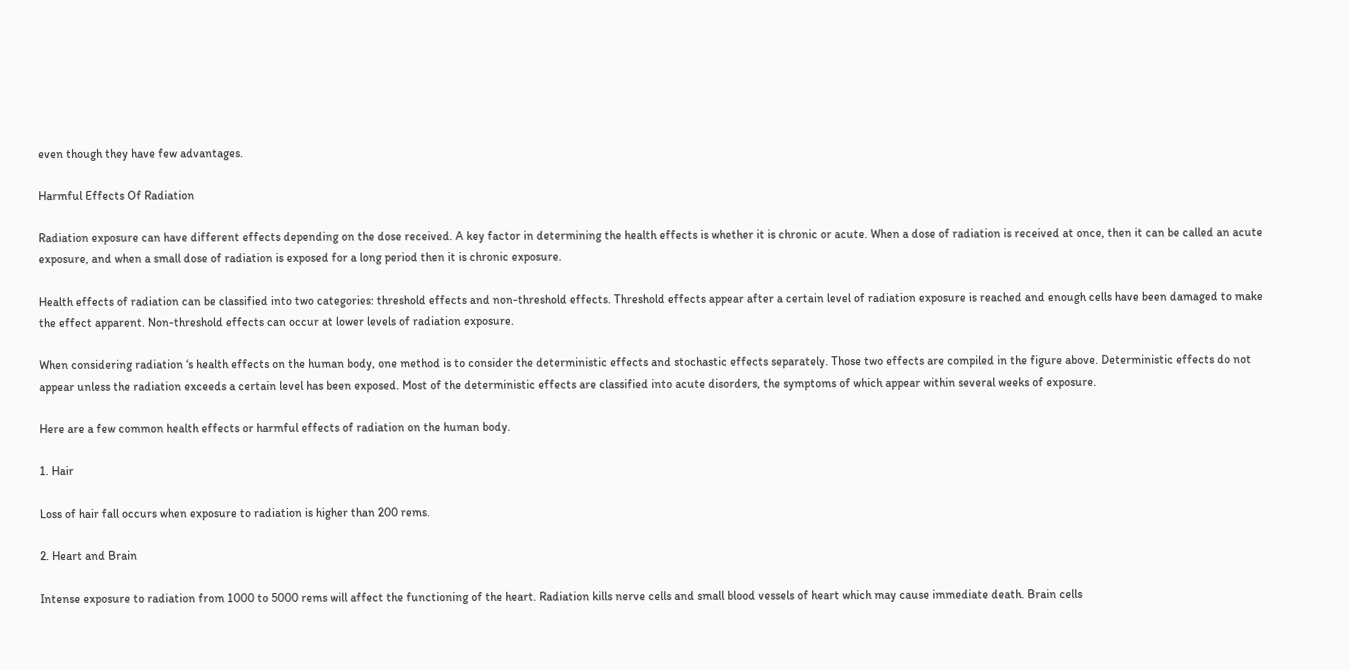even though they have few advantages.

Harmful Effects Of Radiation

Radiation exposure can have different effects depending on the dose received. A key factor in determining the health effects is whether it is chronic or acute. When a dose of radiation is received at once, then it can be called an acute exposure, and when a small dose of radiation is exposed for a long period then it is chronic exposure.

Health effects of radiation can be classified into two categories: threshold effects and non-threshold effects. Threshold effects appear after a certain level of radiation exposure is reached and enough cells have been damaged to make the effect apparent. Non-threshold effects can occur at lower levels of radiation exposure.

When considering radiation ‘s health effects on the human body, one method is to consider the deterministic effects and stochastic effects separately. Those two effects are compiled in the figure above. Deterministic effects do not appear unless the radiation exceeds a certain level has been exposed. Most of the deterministic effects are classified into acute disorders, the symptoms of which appear within several weeks of exposure.

Here are a few common health effects or harmful effects of radiation on the human body.

1. Hair

Loss of hair fall occurs when exposure to radiation is higher than 200 rems.

2. Heart and Brain

Intense exposure to radiation from 1000 to 5000 rems will affect the functioning of the heart. Radiation kills nerve cells and small blood vessels of heart which may cause immediate death. Brain cells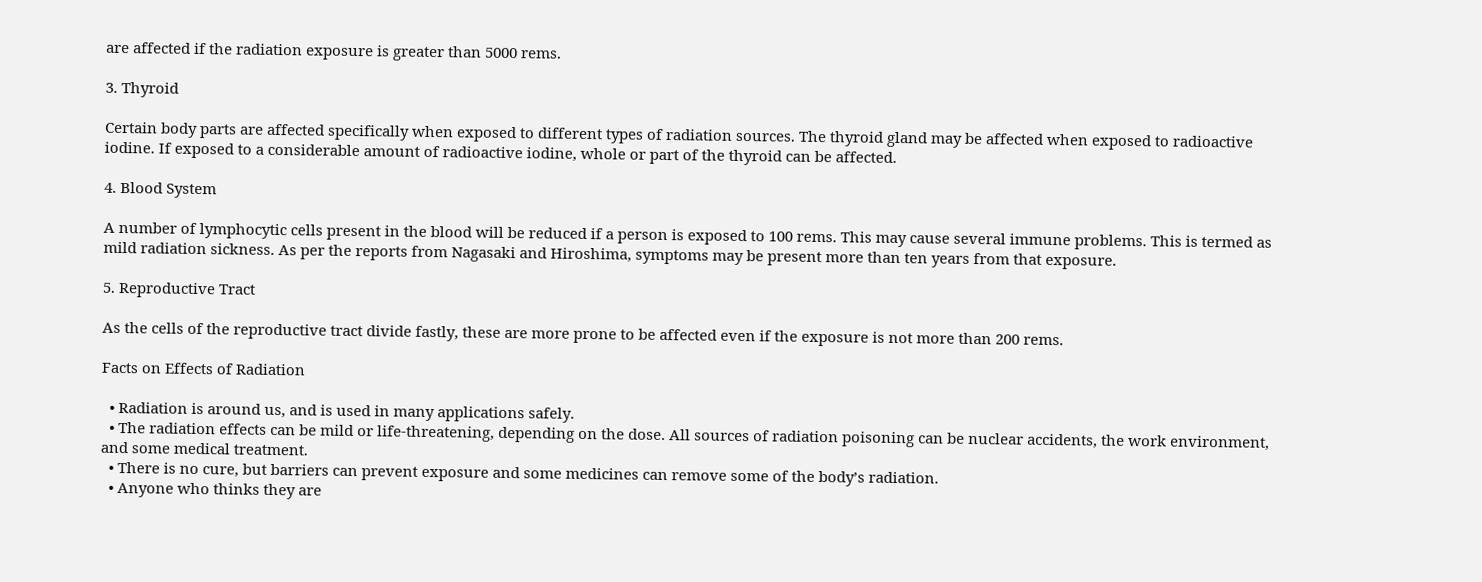are affected if the radiation exposure is greater than 5000 rems.

3. Thyroid

Certain body parts are affected specifically when exposed to different types of radiation sources. The thyroid gland may be affected when exposed to radioactive iodine. If exposed to a considerable amount of radioactive iodine, whole or part of the thyroid can be affected.

4. Blood System

A number of lymphocytic cells present in the blood will be reduced if a person is exposed to 100 rems. This may cause several immune problems. This is termed as mild radiation sickness. As per the reports from Nagasaki and Hiroshima, symptoms may be present more than ten years from that exposure.

5. Reproductive Tract

As the cells of the reproductive tract divide fastly, these are more prone to be affected even if the exposure is not more than 200 rems.

Facts on Effects of Radiation

  • Radiation is around us, and is used in many applications safely.
  • The radiation effects can be mild or life-threatening, depending on the dose. All sources of radiation poisoning can be nuclear accidents, the work environment, and some medical treatment.
  • There is no cure, but barriers can prevent exposure and some medicines can remove some of the body’s radiation.
  • Anyone who thinks they are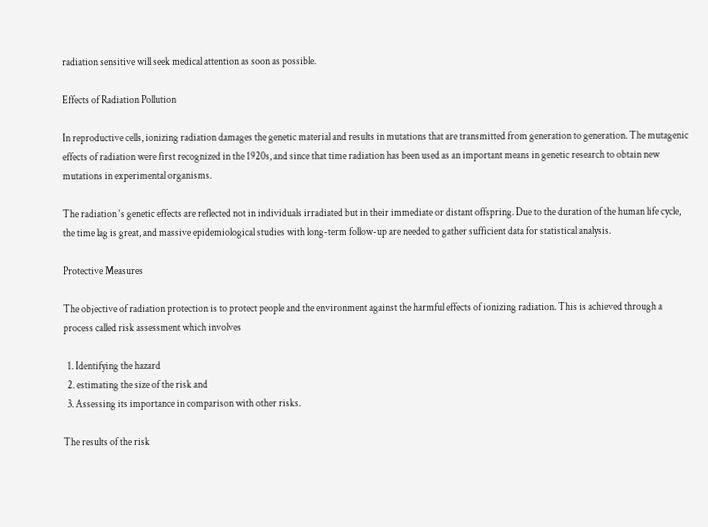radiation sensitive will seek medical attention as soon as possible.

Effects of Radiation Pollution

In reproductive cells, ionizing radiation damages the genetic material and results in mutations that are transmitted from generation to generation. The mutagenic effects of radiation were first recognized in the 1920s, and since that time radiation has been used as an important means in genetic research to obtain new mutations in experimental organisms.

The radiation ‘s genetic effects are reflected not in individuals irradiated but in their immediate or distant offspring. Due to the duration of the human life cycle, the time lag is great, and massive epidemiological studies with long-term follow-up are needed to gather sufficient data for statistical analysis.

Protective Measures

The objective of radiation protection is to protect people and the environment against the harmful effects of ionizing radiation. This is achieved through a process called risk assessment which involves

  1. Identifying the hazard
  2. estimating the size of the risk and
  3. Assessing its importance in comparison with other risks.

The results of the risk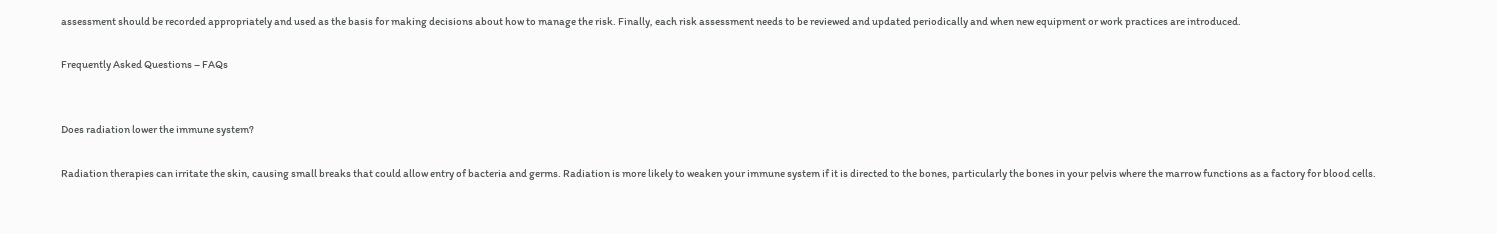assessment should be recorded appropriately and used as the basis for making decisions about how to manage the risk. Finally, each risk assessment needs to be reviewed and updated periodically and when new equipment or work practices are introduced.

Frequently Asked Questions – FAQs


Does radiation lower the immune system?

Radiation therapies can irritate the skin, causing small breaks that could allow entry of bacteria and germs. Radiation is more likely to weaken your immune system if it is directed to the bones, particularly the bones in your pelvis where the marrow functions as a factory for blood cells.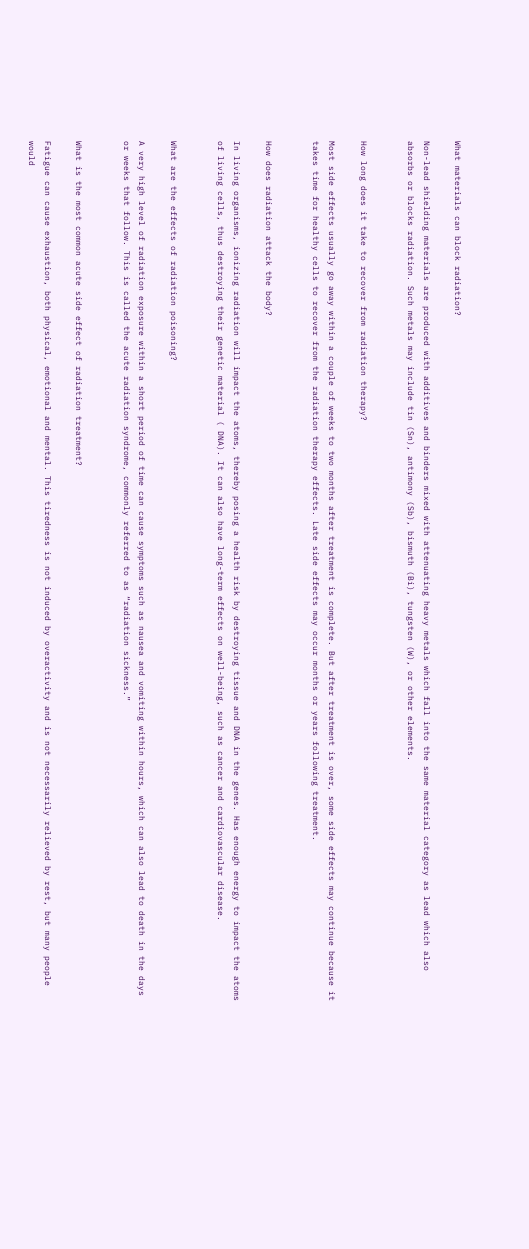What materials can block radiation?

Non-lead shielding materials are produced with additives and binders mixed with attenuating heavy metals which fall into the same material category as lead which also absorbs or blocks radiation. Such metals may include tin (Sn), antimony (Sb), bismuth (Bi), tungsten (W), or other elements.


How long does it take to recover from radiation therapy?

Most side effects usually go away within a couple of weeks to two months after treatment is complete. But after treatment is over, some side effects may continue because it takes time for healthy cells to recover from the radiation therapy effects. Late side effects may occur months or years following treatment.


How does radiation attack the body?

In living organisms, ionizing radiation will impact the atoms, thereby posing a health risk by destroying tissue and DNA in the genes. Has enough energy to impact the atoms of living cells, thus destroying their genetic material ( DNA). It can also have long-term effects on well-being, such as cancer and cardiovascular disease.


What are the effects of radiation poisoning?

A very high level of radiation exposure within a short period of time can cause symptoms such as nausea and vomiting within hours, which can also lead to death in the days or weeks that follow. This is called the acute radiation syndrome, commonly referred to as “radiation sickness.”


What is the most common acute side effect of radiation treatment?

Fatigue can cause exhaustion, both physical, emotional and mental. This tiredness is not induced by overactivity and is not necessarily relieved by rest, but many people would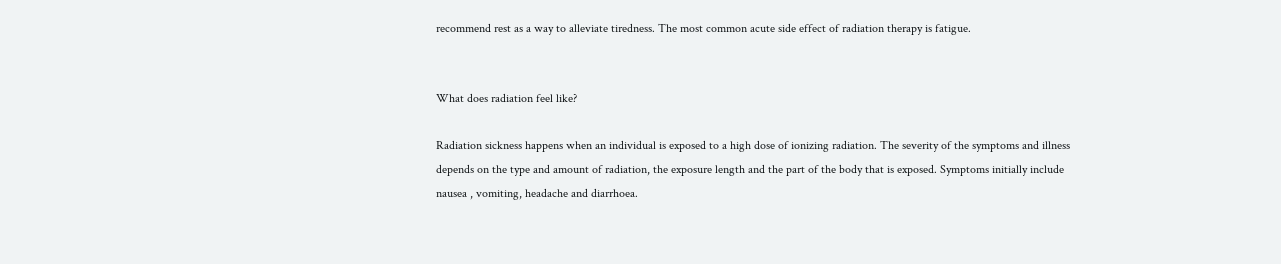recommend rest as a way to alleviate tiredness. The most common acute side effect of radiation therapy is fatigue.


What does radiation feel like?

Radiation sickness happens when an individual is exposed to a high dose of ionizing radiation. The severity of the symptoms and illness depends on the type and amount of radiation, the exposure length and the part of the body that is exposed. Symptoms initially include nausea , vomiting, headache and diarrhoea.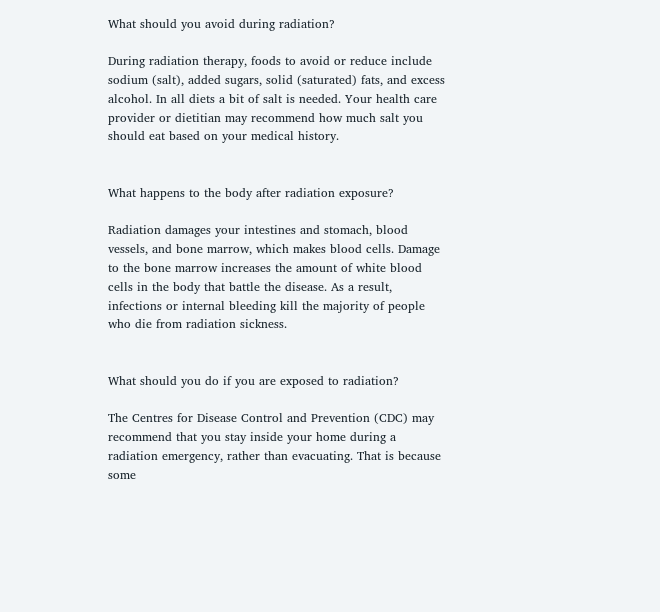What should you avoid during radiation?

During radiation therapy, foods to avoid or reduce include sodium (salt), added sugars, solid (saturated) fats, and excess alcohol. In all diets a bit of salt is needed. Your health care provider or dietitian may recommend how much salt you should eat based on your medical history.


What happens to the body after radiation exposure?

Radiation damages your intestines and stomach, blood vessels, and bone marrow, which makes blood cells. Damage to the bone marrow increases the amount of white blood cells in the body that battle the disease. As a result, infections or internal bleeding kill the majority of people who die from radiation sickness.


What should you do if you are exposed to radiation?

The Centres for Disease Control and Prevention (CDC) may recommend that you stay inside your home during a radiation emergency, rather than evacuating. That is because some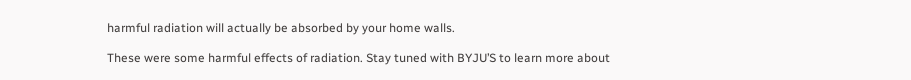harmful radiation will actually be absorbed by your home walls.

These were some harmful effects of radiation. Stay tuned with BYJU’S to learn more about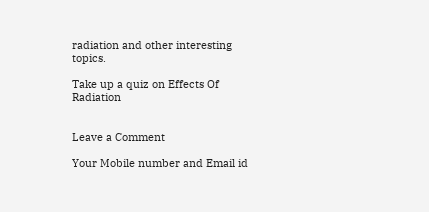radiation and other interesting topics.

Take up a quiz on Effects Of Radiation


Leave a Comment

Your Mobile number and Email id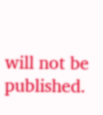will not be published.